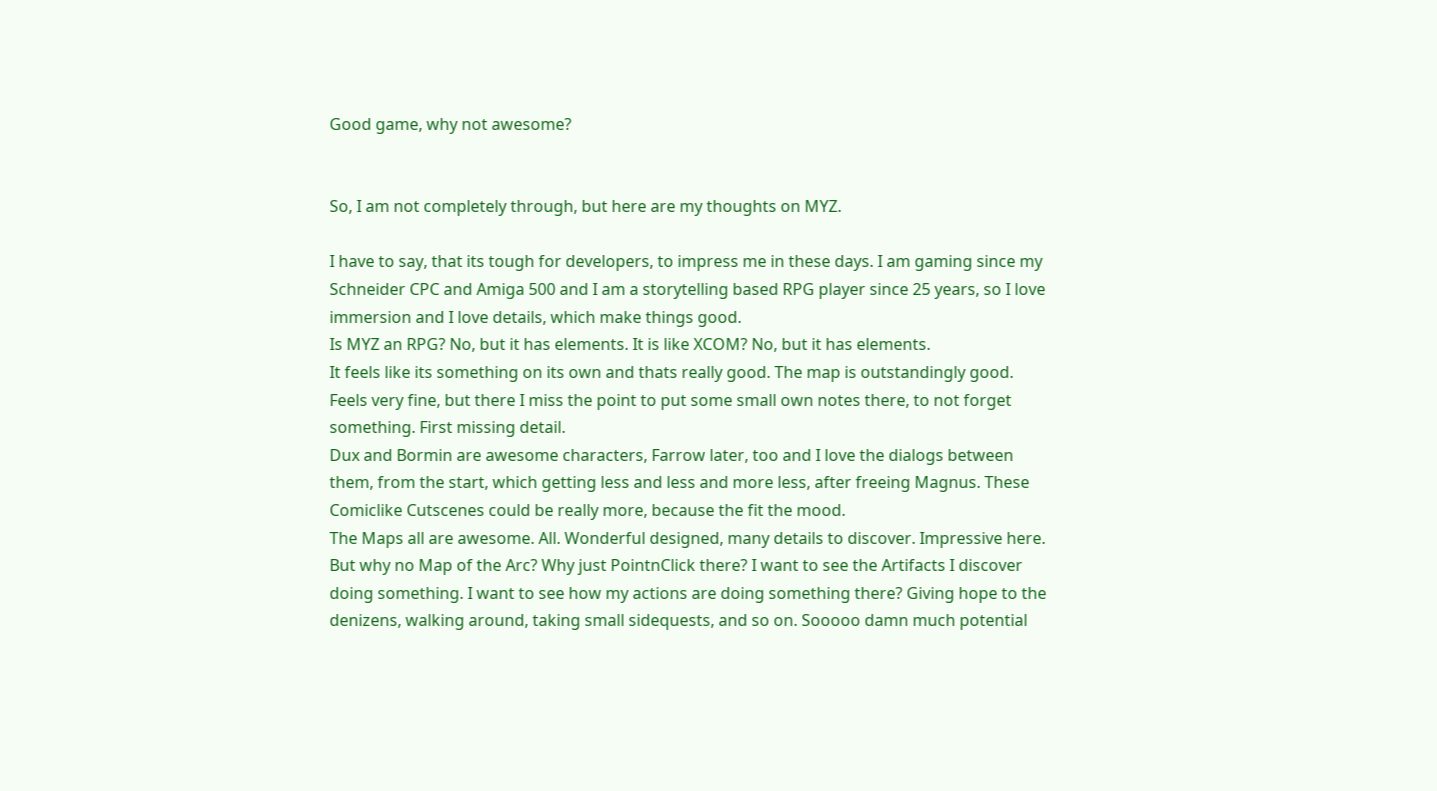Good game, why not awesome?


So, I am not completely through, but here are my thoughts on MYZ.

I have to say, that its tough for developers, to impress me in these days. I am gaming since my Schneider CPC and Amiga 500 and I am a storytelling based RPG player since 25 years, so I love immersion and I love details, which make things good.
Is MYZ an RPG? No, but it has elements. It is like XCOM? No, but it has elements.
It feels like its something on its own and thats really good. The map is outstandingly good. Feels very fine, but there I miss the point to put some small own notes there, to not forget something. First missing detail.
Dux and Bormin are awesome characters, Farrow later, too and I love the dialogs between them, from the start, which getting less and less and more less, after freeing Magnus. These Comiclike Cutscenes could be really more, because the fit the mood.
The Maps all are awesome. All. Wonderful designed, many details to discover. Impressive here.
But why no Map of the Arc? Why just PointnClick there? I want to see the Artifacts I discover doing something. I want to see how my actions are doing something there? Giving hope to the denizens, walking around, taking small sidequests, and so on. Sooooo damn much potential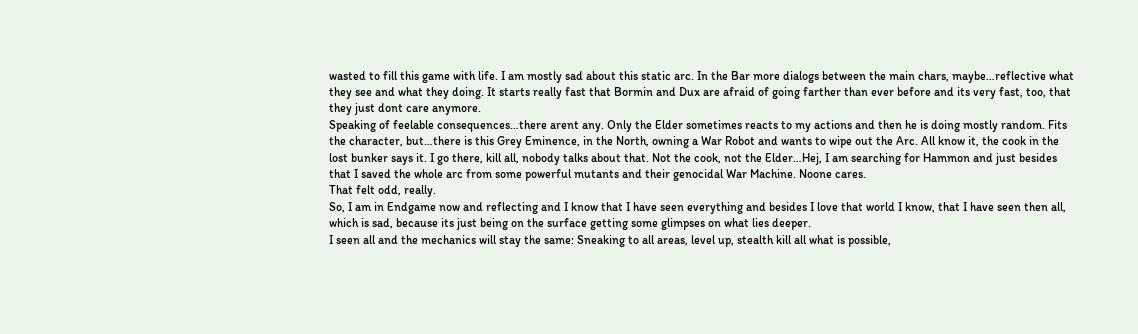wasted to fill this game with life. I am mostly sad about this static arc. In the Bar more dialogs between the main chars, maybe…reflective what they see and what they doing. It starts really fast that Bormin and Dux are afraid of going farther than ever before and its very fast, too, that they just dont care anymore.
Speaking of feelable consequences…there arent any. Only the Elder sometimes reacts to my actions and then he is doing mostly random. Fits the character, but…there is this Grey Eminence, in the North, owning a War Robot and wants to wipe out the Arc. All know it, the cook in the lost bunker says it. I go there, kill all, nobody talks about that. Not the cook, not the Elder…Hej, I am searching for Hammon and just besides that I saved the whole arc from some powerful mutants and their genocidal War Machine. Noone cares.
That felt odd, really.
So, I am in Endgame now and reflecting and I know that I have seen everything and besides I love that world I know, that I have seen then all, which is sad, because its just being on the surface getting some glimpses on what lies deeper.
I seen all and the mechanics will stay the same: Sneaking to all areas, level up, stealth kill all what is possible,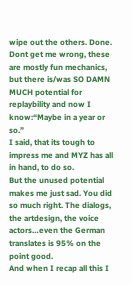wipe out the others. Done.
Dont get me wrong, these are mostly fun mechanics, but there is/was SO DAMN MUCH potential for replaybility and now I know:“Maybe in a year or so.”
I said, that its tough to impress me and MYZ has all in hand, to do so.
But the unused potential makes me just sad. You did so much right. The dialogs, the artdesign, the voice actors…even the German translates is 95% on the point good.
And when I recap all this I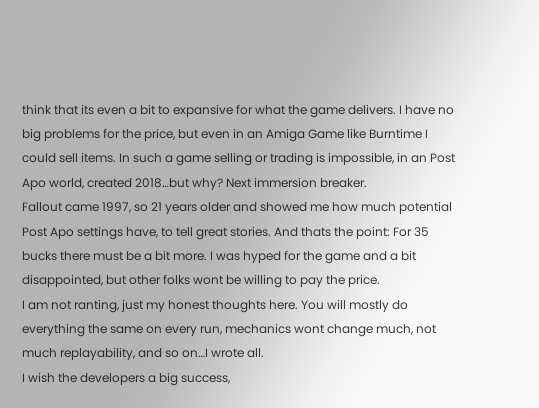think that its even a bit to expansive for what the game delivers. I have no big problems for the price, but even in an Amiga Game like Burntime I could sell items. In such a game selling or trading is impossible, in an Post Apo world, created 2018…but why? Next immersion breaker.
Fallout came 1997, so 21 years older and showed me how much potential Post Apo settings have, to tell great stories. And thats the point: For 35 bucks there must be a bit more. I was hyped for the game and a bit disappointed, but other folks wont be willing to pay the price.
I am not ranting, just my honest thoughts here. You will mostly do everything the same on every run, mechanics wont change much, not much replayability, and so on…I wrote all.
I wish the developers a big success,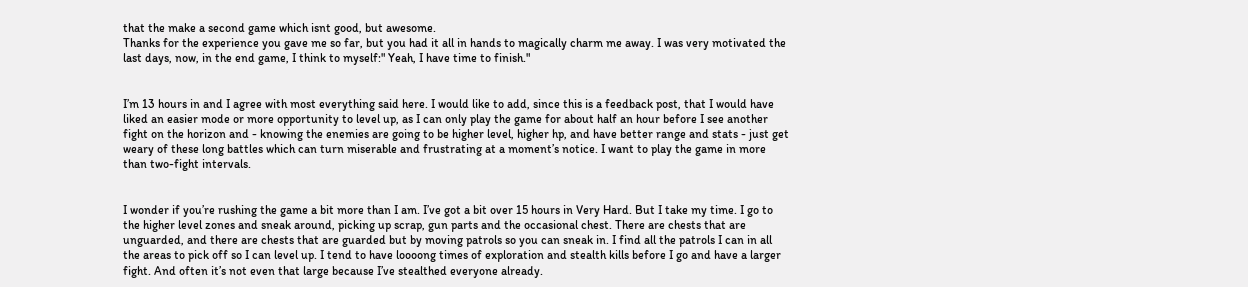that the make a second game which isnt good, but awesome.
Thanks for the experience you gave me so far, but you had it all in hands to magically charm me away. I was very motivated the last days, now, in the end game, I think to myself:" Yeah, I have time to finish."


I’m 13 hours in and I agree with most everything said here. I would like to add, since this is a feedback post, that I would have liked an easier mode or more opportunity to level up, as I can only play the game for about half an hour before I see another fight on the horizon and - knowing the enemies are going to be higher level, higher hp, and have better range and stats - just get weary of these long battles which can turn miserable and frustrating at a moment’s notice. I want to play the game in more than two-fight intervals.


I wonder if you’re rushing the game a bit more than I am. I’ve got a bit over 15 hours in Very Hard. But I take my time. I go to the higher level zones and sneak around, picking up scrap, gun parts and the occasional chest. There are chests that are unguarded, and there are chests that are guarded but by moving patrols so you can sneak in. I find all the patrols I can in all the areas to pick off so I can level up. I tend to have loooong times of exploration and stealth kills before I go and have a larger fight. And often it’s not even that large because I’ve stealthed everyone already.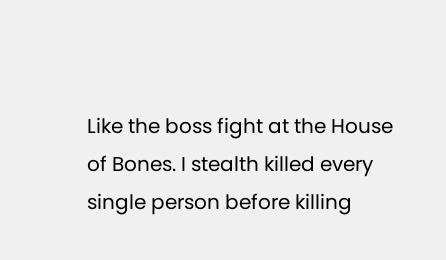Like the boss fight at the House of Bones. I stealth killed every single person before killing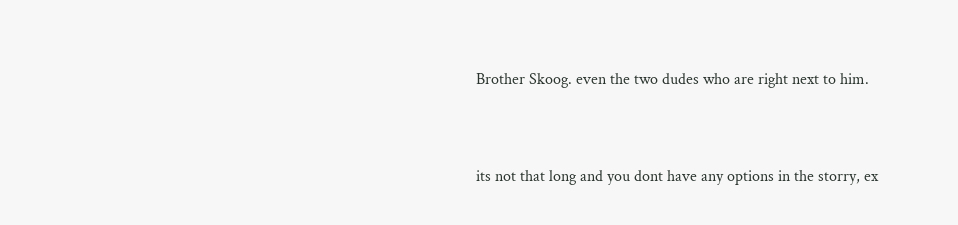Brother Skoog. even the two dudes who are right next to him.


its not that long and you dont have any options in the storry, ex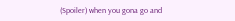(Spoiler) when you gona go and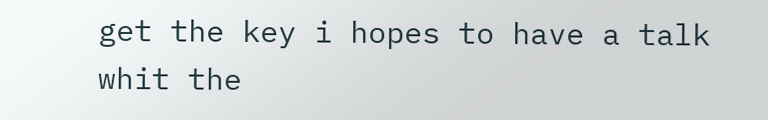get the key i hopes to have a talk whit the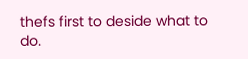thefs first to deside what to do.